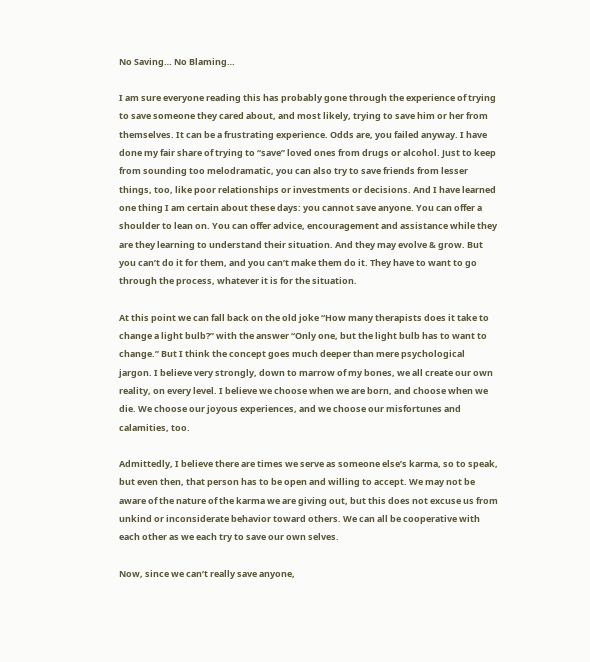No Saving… No Blaming…

I am sure everyone reading this has probably gone through the experience of trying to save someone they cared about, and most likely, trying to save him or her from themselves. It can be a frustrating experience. Odds are, you failed anyway. I have done my fair share of trying to “save” loved ones from drugs or alcohol. Just to keep from sounding too melodramatic, you can also try to save friends from lesser things, too, like poor relationships or investments or decisions. And I have learned one thing I am certain about these days: you cannot save anyone. You can offer a shoulder to lean on. You can offer advice, encouragement and assistance while they are they learning to understand their situation. And they may evolve & grow. But you can’t do it for them, and you can’t make them do it. They have to want to go through the process, whatever it is for the situation.

At this point we can fall back on the old joke “How many therapists does it take to change a light bulb?” with the answer “Only one, but the light bulb has to want to change.” But I think the concept goes much deeper than mere psychological jargon. I believe very strongly, down to marrow of my bones, we all create our own reality, on every level. I believe we choose when we are born, and choose when we die. We choose our joyous experiences, and we choose our misfortunes and calamities, too.

Admittedly, I believe there are times we serve as someone else’s karma, so to speak, but even then, that person has to be open and willing to accept. We may not be aware of the nature of the karma we are giving out, but this does not excuse us from unkind or inconsiderate behavior toward others. We can all be cooperative with each other as we each try to save our own selves.

Now, since we can’t really save anyone,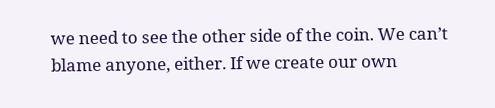we need to see the other side of the coin. We can’t blame anyone, either. If we create our own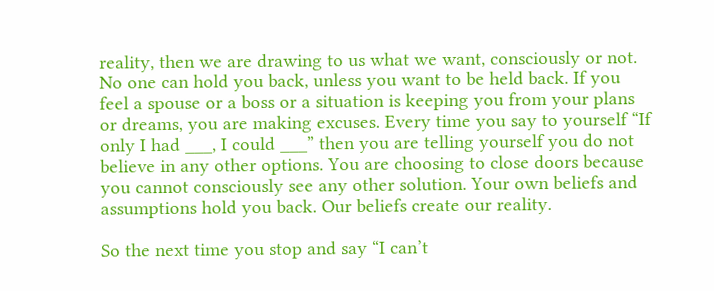reality, then we are drawing to us what we want, consciously or not. No one can hold you back, unless you want to be held back. If you feel a spouse or a boss or a situation is keeping you from your plans or dreams, you are making excuses. Every time you say to yourself “If only I had ___, I could ___” then you are telling yourself you do not believe in any other options. You are choosing to close doors because you cannot consciously see any other solution. Your own beliefs and assumptions hold you back. Our beliefs create our reality.

So the next time you stop and say “I can’t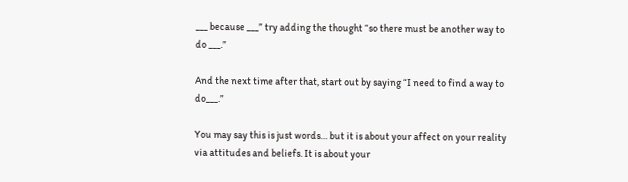___ because ___” try adding the thought “so there must be another way to do ___.”

And the next time after that, start out by saying “I need to find a way to do___.”

You may say this is just words… but it is about your affect on your reality via attitudes and beliefs. It is about your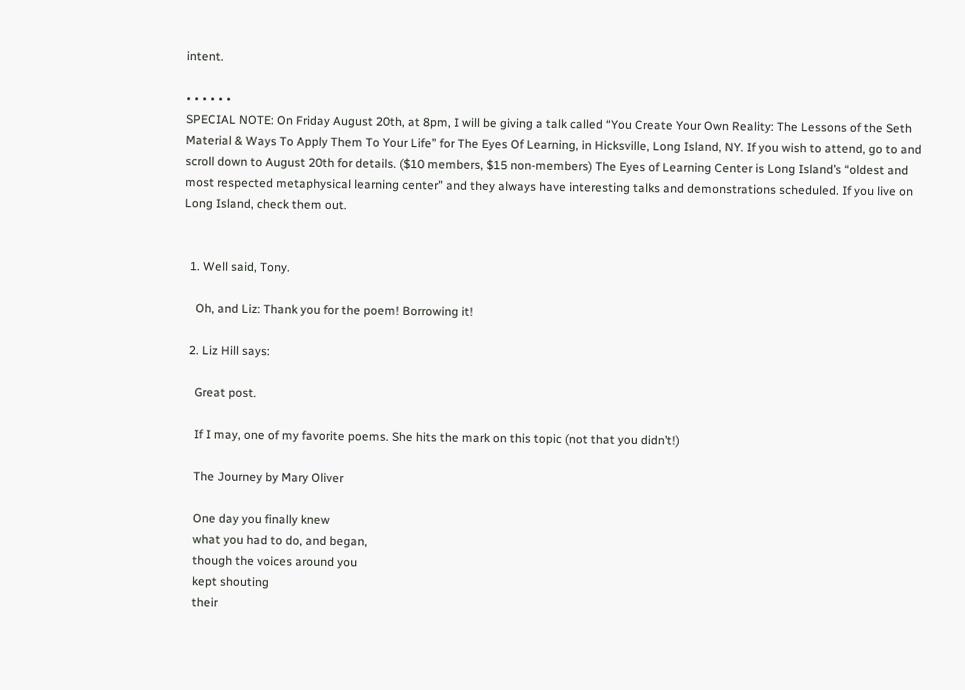intent.

• • • • • •
SPECIAL NOTE: On Friday August 20th, at 8pm, I will be giving a talk called “You Create Your Own Reality: The Lessons of the Seth Material & Ways To Apply Them To Your Life” for The Eyes Of Learning, in Hicksville, Long Island, NY. If you wish to attend, go to and scroll down to August 20th for details. ($10 members, $15 non-members) The Eyes of Learning Center is Long Island’s “oldest and most respected metaphysical learning center” and they always have interesting talks and demonstrations scheduled. If you live on Long Island, check them out.


  1. Well said, Tony.

    Oh, and Liz: Thank you for the poem! Borrowing it!

  2. Liz Hill says:

    Great post.

    If I may, one of my favorite poems. She hits the mark on this topic (not that you didn’t!)

    The Journey by Mary Oliver

    One day you finally knew
    what you had to do, and began,
    though the voices around you
    kept shouting
    their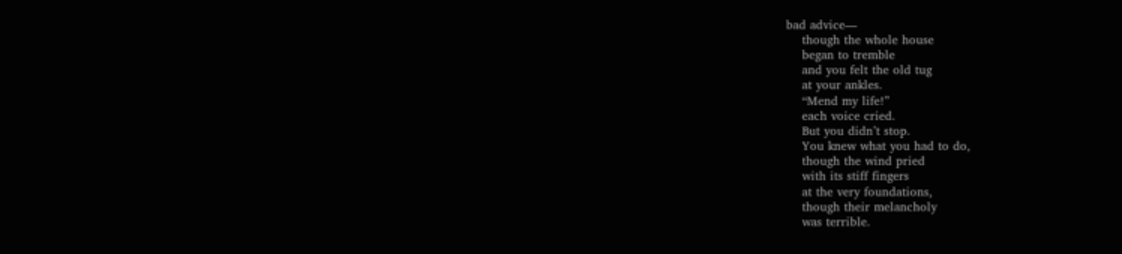bad advice—
    though the whole house
    began to tremble
    and you felt the old tug
    at your ankles.
    “Mend my life!”
    each voice cried.
    But you didn’t stop.
    You knew what you had to do,
    though the wind pried
    with its stiff fingers
    at the very foundations,
    though their melancholy
    was terrible.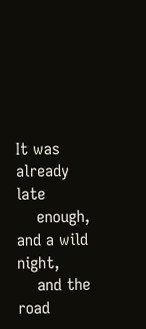It was already late
    enough, and a wild night,
    and the road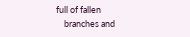full of fallen
    branches and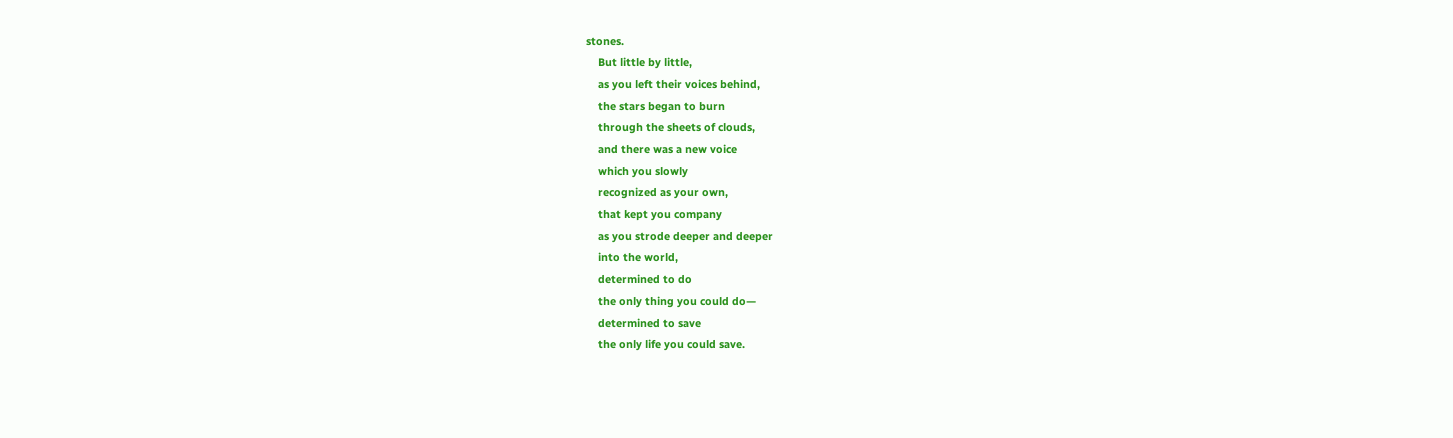stones.
    But little by little,
    as you left their voices behind,
    the stars began to burn
    through the sheets of clouds,
    and there was a new voice
    which you slowly
    recognized as your own,
    that kept you company
    as you strode deeper and deeper
    into the world,
    determined to do
    the only thing you could do—
    determined to save
    the only life you could save.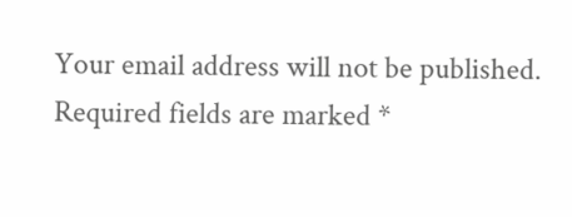Your email address will not be published. Required fields are marked *